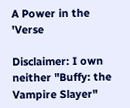A Power in the 'Verse

Disclaimer: I own neither "Buffy: the Vampire Slayer"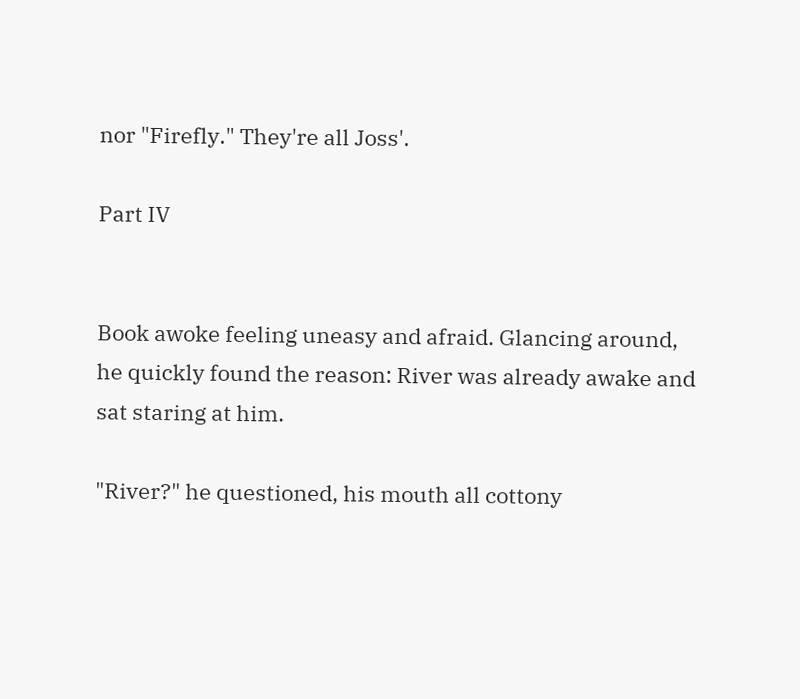nor "Firefly." They're all Joss'.

Part IV


Book awoke feeling uneasy and afraid. Glancing around, he quickly found the reason: River was already awake and sat staring at him.

"River?" he questioned, his mouth all cottony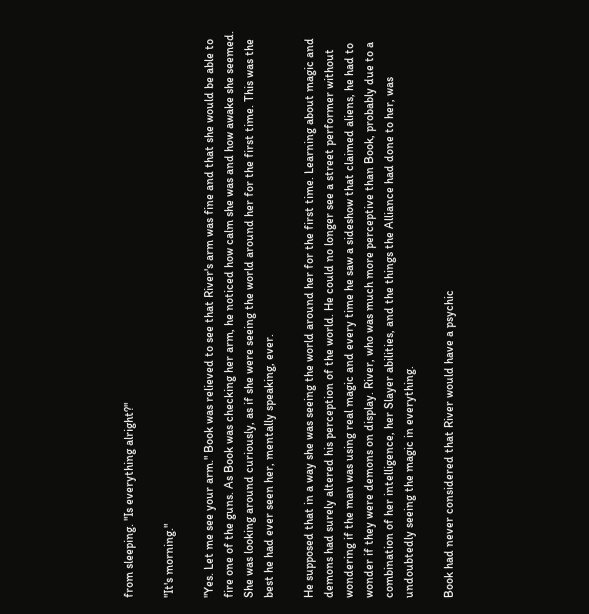from sleeping. "Is everything alright?"

"It's morning."

"Yes. Let me see your arm." Book was relieved to see that River's arm was fine and that she would be able to fire one of the guns. As Book was checking her arm, he noticed how calm she was and how awake she seemed. She was looking around curiously, as if she were seeing the world around her for the first time. This was the best he had ever seen her, mentally speaking, ever.

He supposed that in a way she was seeing the world around her for the first time. Learning about magic and demons had surely altered his perception of the world. He could no longer see a street performer without wondering if the man was using real magic and every time he saw a sideshow that claimed aliens, he had to wonder if they were demons on display. River, who was much more perceptive than Book, probably due to a combination of her intelligence, her Slayer abilities, and the things the Alliance had done to her, was undoubtedly seeing the magic in everything.

Book had never considered that River would have a psychic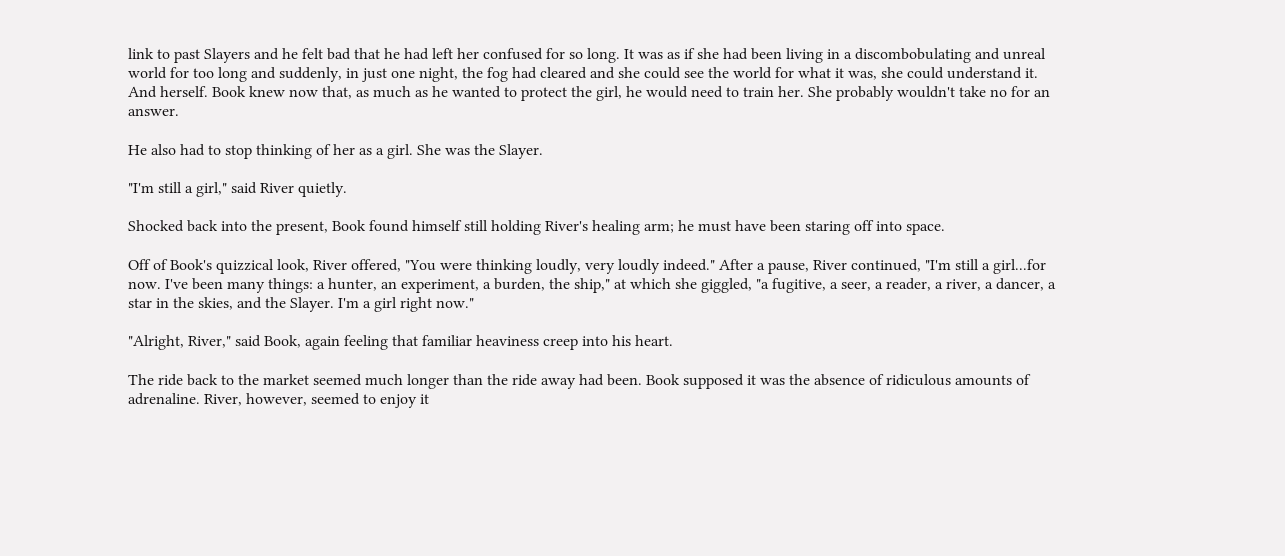link to past Slayers and he felt bad that he had left her confused for so long. It was as if she had been living in a discombobulating and unreal world for too long and suddenly, in just one night, the fog had cleared and she could see the world for what it was, she could understand it. And herself. Book knew now that, as much as he wanted to protect the girl, he would need to train her. She probably wouldn't take no for an answer.

He also had to stop thinking of her as a girl. She was the Slayer.

"I'm still a girl," said River quietly.

Shocked back into the present, Book found himself still holding River's healing arm; he must have been staring off into space.

Off of Book's quizzical look, River offered, "You were thinking loudly, very loudly indeed." After a pause, River continued, "I'm still a girl...for now. I've been many things: a hunter, an experiment, a burden, the ship," at which she giggled, "a fugitive, a seer, a reader, a river, a dancer, a star in the skies, and the Slayer. I'm a girl right now."

"Alright, River," said Book, again feeling that familiar heaviness creep into his heart.

The ride back to the market seemed much longer than the ride away had been. Book supposed it was the absence of ridiculous amounts of adrenaline. River, however, seemed to enjoy it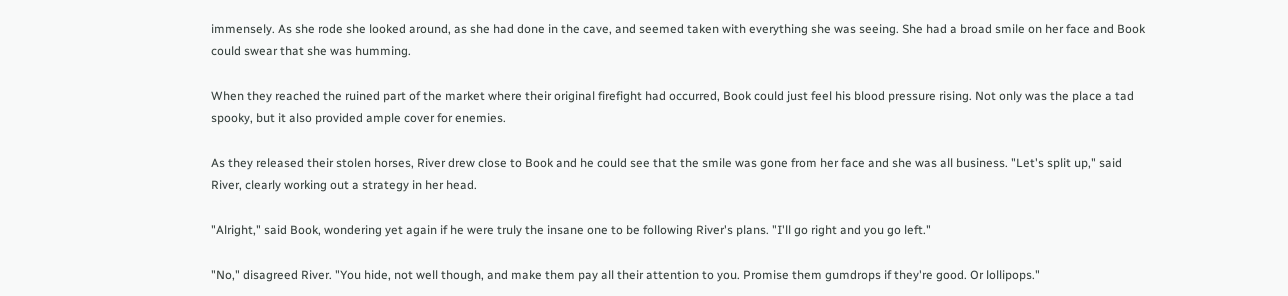immensely. As she rode she looked around, as she had done in the cave, and seemed taken with everything she was seeing. She had a broad smile on her face and Book could swear that she was humming.

When they reached the ruined part of the market where their original firefight had occurred, Book could just feel his blood pressure rising. Not only was the place a tad spooky, but it also provided ample cover for enemies.

As they released their stolen horses, River drew close to Book and he could see that the smile was gone from her face and she was all business. "Let's split up," said River, clearly working out a strategy in her head.

"Alright," said Book, wondering yet again if he were truly the insane one to be following River's plans. "I'll go right and you go left."

"No," disagreed River. "You hide, not well though, and make them pay all their attention to you. Promise them gumdrops if they're good. Or lollipops."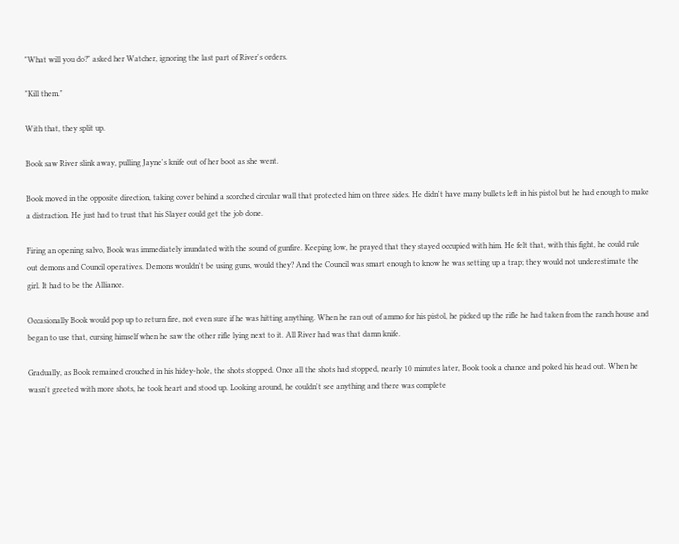"What will you do?" asked her Watcher, ignoring the last part of River's orders.

"Kill them."

With that, they split up.

Book saw River slink away, pulling Jayne's knife out of her boot as she went.

Book moved in the opposite direction, taking cover behind a scorched circular wall that protected him on three sides. He didn't have many bullets left in his pistol but he had enough to make a distraction. He just had to trust that his Slayer could get the job done.

Firing an opening salvo, Book was immediately inundated with the sound of gunfire. Keeping low, he prayed that they stayed occupied with him. He felt that, with this fight, he could rule out demons and Council operatives. Demons wouldn't be using guns, would they? And the Council was smart enough to know he was setting up a trap; they would not underestimate the girl. It had to be the Alliance.

Occasionally Book would pop up to return fire, not even sure if he was hitting anything. When he ran out of ammo for his pistol, he picked up the rifle he had taken from the ranch house and began to use that, cursing himself when he saw the other rifle lying next to it. All River had was that damn knife.

Gradually, as Book remained crouched in his hidey-hole, the shots stopped. Once all the shots had stopped, nearly 10 minutes later, Book took a chance and poked his head out. When he wasn't greeted with more shots, he took heart and stood up. Looking around, he couldn't see anything and there was complete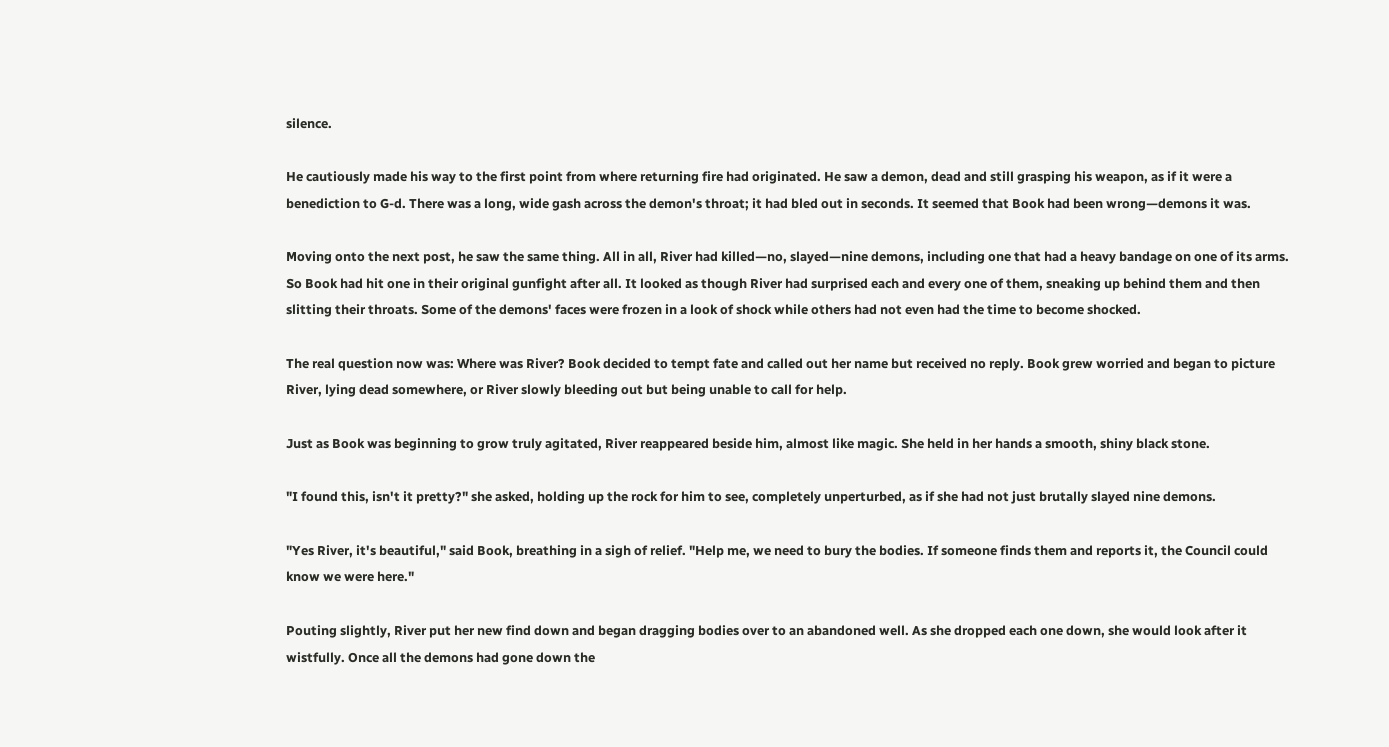silence.

He cautiously made his way to the first point from where returning fire had originated. He saw a demon, dead and still grasping his weapon, as if it were a benediction to G-d. There was a long, wide gash across the demon's throat; it had bled out in seconds. It seemed that Book had been wrong—demons it was.

Moving onto the next post, he saw the same thing. All in all, River had killed—no, slayed—nine demons, including one that had a heavy bandage on one of its arms. So Book had hit one in their original gunfight after all. It looked as though River had surprised each and every one of them, sneaking up behind them and then slitting their throats. Some of the demons' faces were frozen in a look of shock while others had not even had the time to become shocked.

The real question now was: Where was River? Book decided to tempt fate and called out her name but received no reply. Book grew worried and began to picture River, lying dead somewhere, or River slowly bleeding out but being unable to call for help.

Just as Book was beginning to grow truly agitated, River reappeared beside him, almost like magic. She held in her hands a smooth, shiny black stone.

"I found this, isn't it pretty?" she asked, holding up the rock for him to see, completely unperturbed, as if she had not just brutally slayed nine demons.

"Yes River, it's beautiful," said Book, breathing in a sigh of relief. "Help me, we need to bury the bodies. If someone finds them and reports it, the Council could know we were here."

Pouting slightly, River put her new find down and began dragging bodies over to an abandoned well. As she dropped each one down, she would look after it wistfully. Once all the demons had gone down the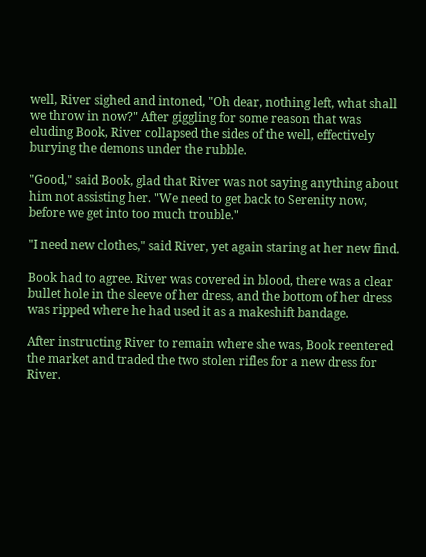well, River sighed and intoned, "Oh dear, nothing left, what shall we throw in now?" After giggling for some reason that was eluding Book, River collapsed the sides of the well, effectively burying the demons under the rubble.

"Good," said Book, glad that River was not saying anything about him not assisting her. "We need to get back to Serenity now, before we get into too much trouble."

"I need new clothes," said River, yet again staring at her new find.

Book had to agree. River was covered in blood, there was a clear bullet hole in the sleeve of her dress, and the bottom of her dress was ripped where he had used it as a makeshift bandage.

After instructing River to remain where she was, Book reentered the market and traded the two stolen rifles for a new dress for River.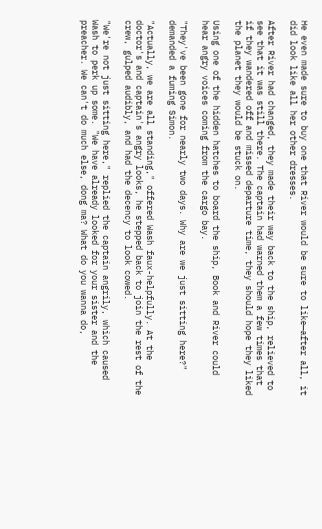He even made sure to buy one that River would be sure to like—after all, it did look like all her other dresses.

After River had changed, they made their way back to the ship, relieved to see that it was still there. The captain had warned them a few times that if they wandered off and missed departure time, they should hope they liked the planet they would be stuck on.

Using one of the hidden hatches to board the ship, Book and River could hear angry voices coming from the cargo bay.

"They've been gone for nearly two days. Why are we just sitting here?" demanded a fuming Simon.

"Actually, we are all standing," offered Wash faux-helpfully. At the doctor's and captain's angry looks, he stepped back to join the rest of the crew, gulped audibly, and had the decency to look cowed.

"We're not just sitting here," replied the captain angrily, which caused Wash to perk up some. "We have already looked for your sister and the preacher. We can't do much else, dong ma? What do you wanna do,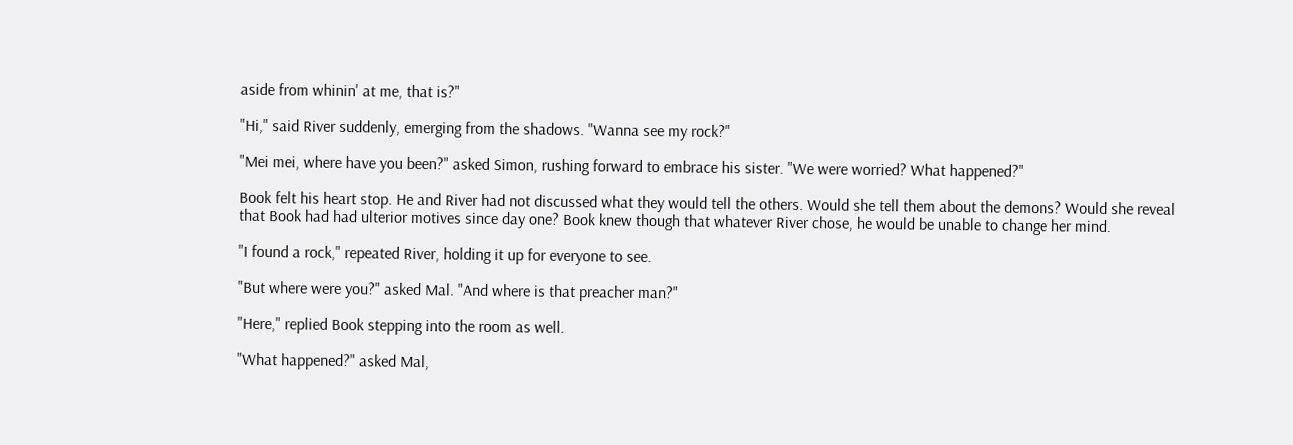aside from whinin' at me, that is?"

"Hi," said River suddenly, emerging from the shadows. "Wanna see my rock?"

"Mei mei, where have you been?" asked Simon, rushing forward to embrace his sister. "We were worried? What happened?"

Book felt his heart stop. He and River had not discussed what they would tell the others. Would she tell them about the demons? Would she reveal that Book had had ulterior motives since day one? Book knew though that whatever River chose, he would be unable to change her mind.

"I found a rock," repeated River, holding it up for everyone to see.

"But where were you?" asked Mal. "And where is that preacher man?"

"Here," replied Book stepping into the room as well.

"What happened?" asked Mal,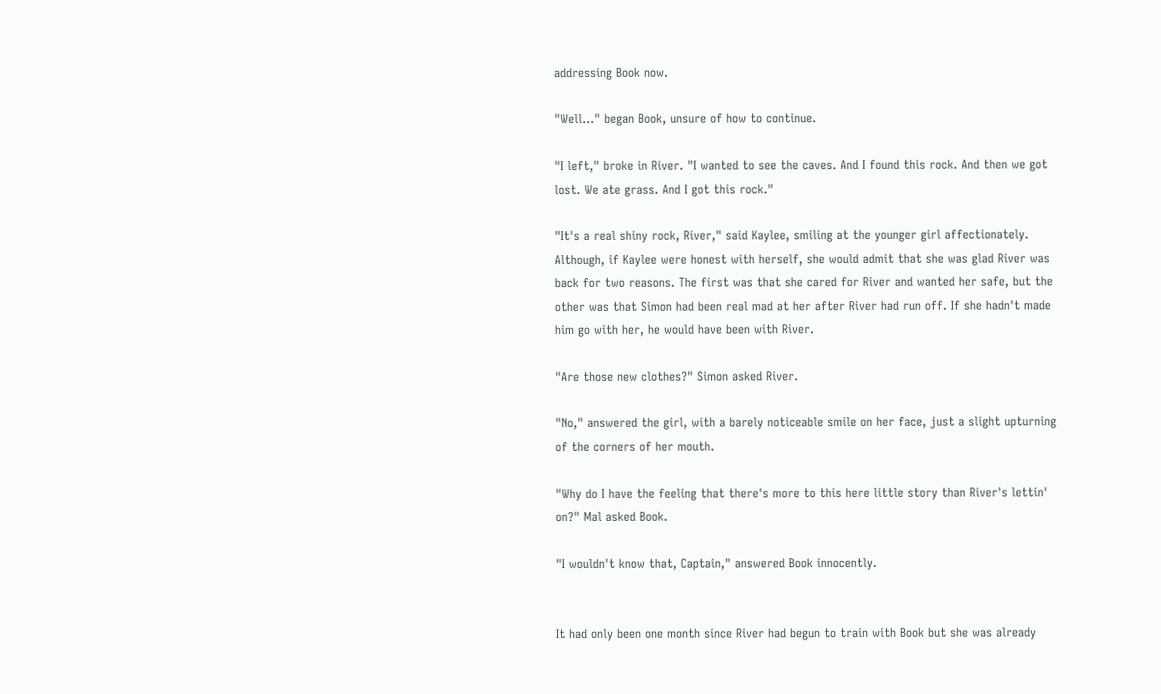addressing Book now.

"Well..." began Book, unsure of how to continue.

"I left," broke in River. "I wanted to see the caves. And I found this rock. And then we got lost. We ate grass. And I got this rock."

"It's a real shiny rock, River," said Kaylee, smiling at the younger girl affectionately. Although, if Kaylee were honest with herself, she would admit that she was glad River was back for two reasons. The first was that she cared for River and wanted her safe, but the other was that Simon had been real mad at her after River had run off. If she hadn't made him go with her, he would have been with River.

"Are those new clothes?" Simon asked River.

"No," answered the girl, with a barely noticeable smile on her face, just a slight upturning of the corners of her mouth.

"Why do I have the feeling that there's more to this here little story than River's lettin' on?" Mal asked Book.

"I wouldn't know that, Captain," answered Book innocently.


It had only been one month since River had begun to train with Book but she was already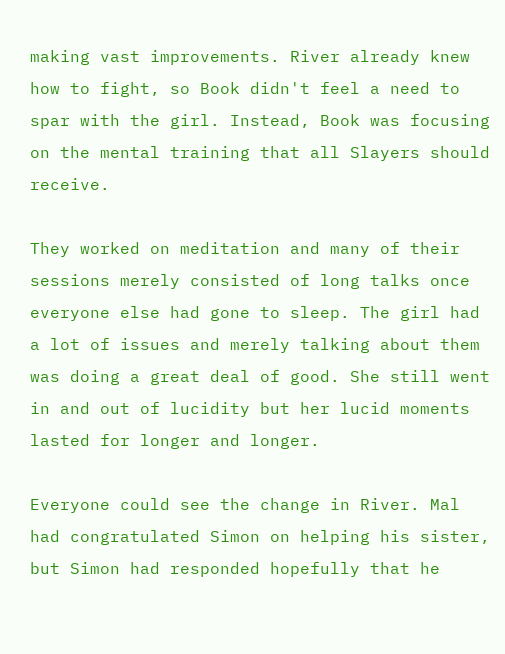making vast improvements. River already knew how to fight, so Book didn't feel a need to spar with the girl. Instead, Book was focusing on the mental training that all Slayers should receive.

They worked on meditation and many of their sessions merely consisted of long talks once everyone else had gone to sleep. The girl had a lot of issues and merely talking about them was doing a great deal of good. She still went in and out of lucidity but her lucid moments lasted for longer and longer.

Everyone could see the change in River. Mal had congratulated Simon on helping his sister, but Simon had responded hopefully that he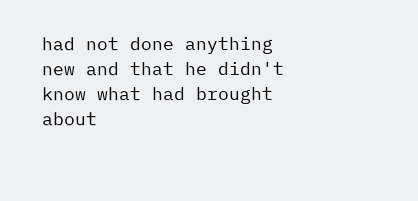had not done anything new and that he didn't know what had brought about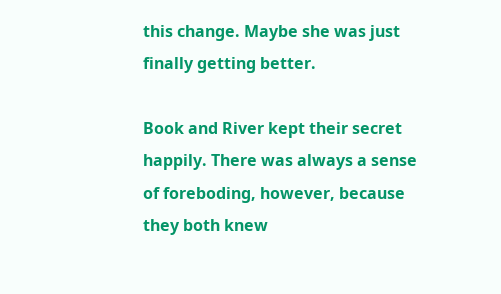this change. Maybe she was just finally getting better.

Book and River kept their secret happily. There was always a sense of foreboding, however, because they both knew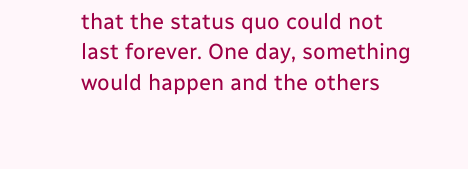that the status quo could not last forever. One day, something would happen and the others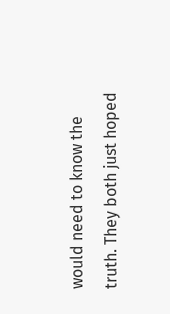would need to know the truth. They both just hoped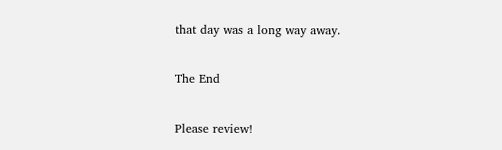that day was a long way away.

The End

Please review!